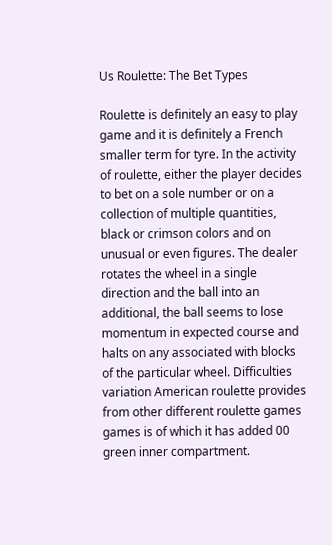Us Roulette: The Bet Types

Roulette is definitely an easy to play game and it is definitely a French smaller term for tyre. In the activity of roulette, either the player decides to bet on a sole number or on a collection of multiple quantities, black or crimson colors and on unusual or even figures. The dealer rotates the wheel in a single direction and the ball into an additional, the ball seems to lose momentum in expected course and halts on any associated with blocks of the particular wheel. Difficulties variation American roulette provides from other different roulette games games is of which it has added 00 green inner compartment.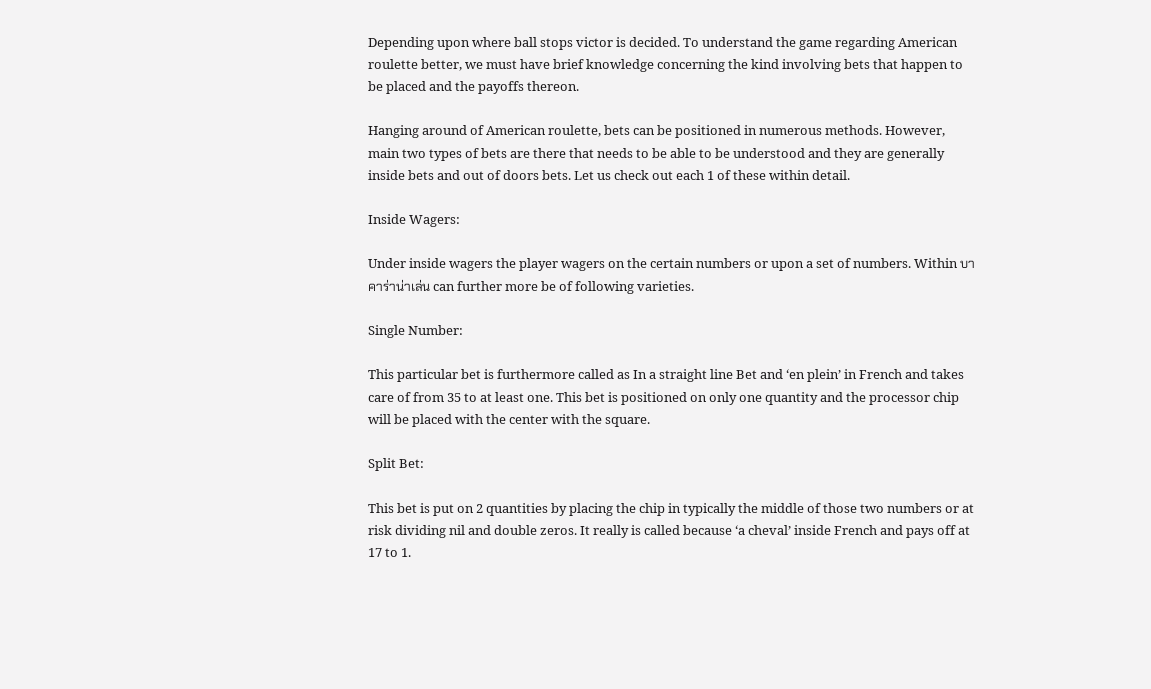Depending upon where ball stops victor is decided. To understand the game regarding American roulette better, we must have brief knowledge concerning the kind involving bets that happen to be placed and the payoffs thereon.

Hanging around of American roulette, bets can be positioned in numerous methods. However, main two types of bets are there that needs to be able to be understood and they are generally inside bets and out of doors bets. Let us check out each 1 of these within detail.

Inside Wagers:

Under inside wagers the player wagers on the certain numbers or upon a set of numbers. Within บาคาร่าน่าเล่น can further more be of following varieties.

Single Number:

This particular bet is furthermore called as In a straight line Bet and ‘en plein’ in French and takes care of from 35 to at least one. This bet is positioned on only one quantity and the processor chip will be placed with the center with the square.

Split Bet:

This bet is put on 2 quantities by placing the chip in typically the middle of those two numbers or at risk dividing nil and double zeros. It really is called because ‘a cheval’ inside French and pays off at 17 to 1.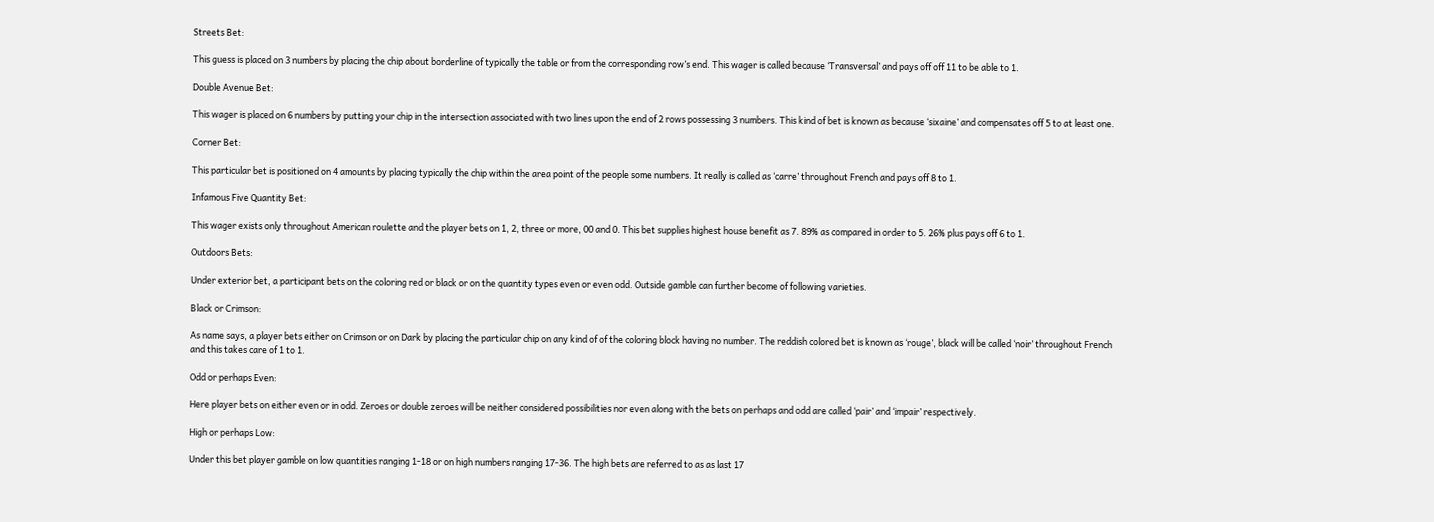Streets Bet:

This guess is placed on 3 numbers by placing the chip about borderline of typically the table or from the corresponding row’s end. This wager is called because ‘Transversal’ and pays off off 11 to be able to 1.

Double Avenue Bet:

This wager is placed on 6 numbers by putting your chip in the intersection associated with two lines upon the end of 2 rows possessing 3 numbers. This kind of bet is known as because ‘sixaine’ and compensates off 5 to at least one.

Corner Bet:

This particular bet is positioned on 4 amounts by placing typically the chip within the area point of the people some numbers. It really is called as ‘carre’ throughout French and pays off 8 to 1.

Infamous Five Quantity Bet:

This wager exists only throughout American roulette and the player bets on 1, 2, three or more, 00 and 0. This bet supplies highest house benefit as 7. 89% as compared in order to 5. 26% plus pays off 6 to 1.

Outdoors Bets:

Under exterior bet, a participant bets on the coloring red or black or on the quantity types even or even odd. Outside gamble can further become of following varieties.

Black or Crimson:

As name says, a player bets either on Crimson or on Dark by placing the particular chip on any kind of of the coloring block having no number. The reddish colored bet is known as ‘rouge’, black will be called ‘noir’ throughout French and this takes care of 1 to 1.

Odd or perhaps Even:

Here player bets on either even or in odd. Zeroes or double zeroes will be neither considered possibilities nor even along with the bets on perhaps and odd are called ‘pair’ and ‘impair’ respectively.

High or perhaps Low:

Under this bet player gamble on low quantities ranging 1-18 or on high numbers ranging 17-36. The high bets are referred to as as last 17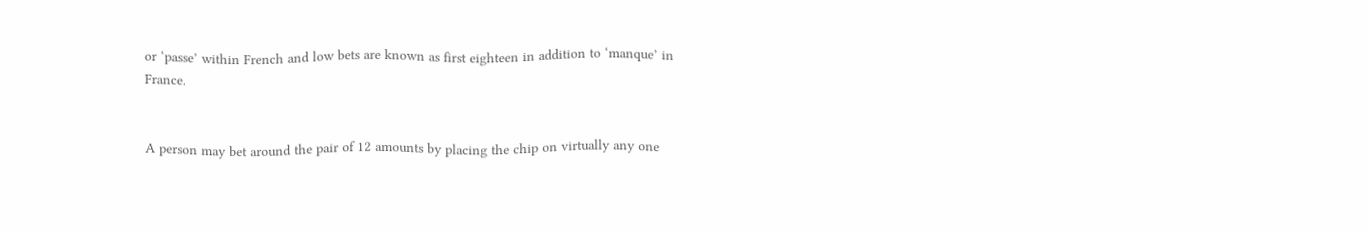or ‘passe’ within French and low bets are known as first eighteen in addition to ‘manque’ in France.


A person may bet around the pair of 12 amounts by placing the chip on virtually any one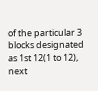of the particular 3 blocks designated as 1st 12(1 to 12), next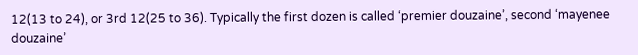12(13 to 24), or 3rd 12(25 to 36). Typically the first dozen is called ‘premier douzaine’, second ‘mayenee douzaine’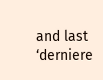and last ‘derniere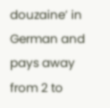douzaine’ in German and pays away from 2 to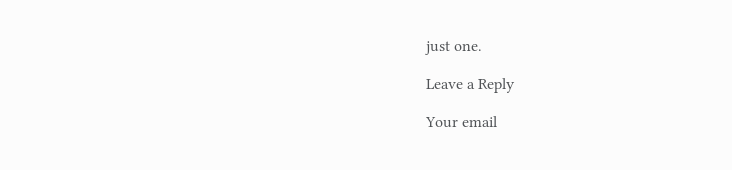just one.

Leave a Reply

Your email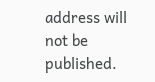address will not be published.